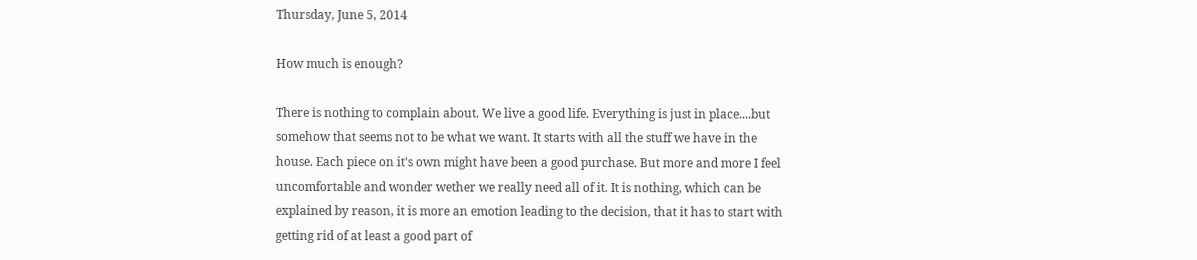Thursday, June 5, 2014

How much is enough?

There is nothing to complain about. We live a good life. Everything is just in place....but somehow that seems not to be what we want. It starts with all the stuff we have in the house. Each piece on it's own might have been a good purchase. But more and more I feel uncomfortable and wonder wether we really need all of it. It is nothing, which can be explained by reason, it is more an emotion leading to the decision, that it has to start with getting rid of at least a good part of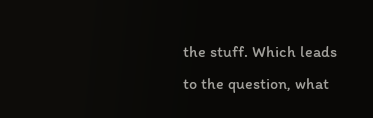the stuff. Which leads to the question, what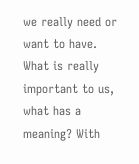we really need or want to have. What is really important to us, what has a meaning? With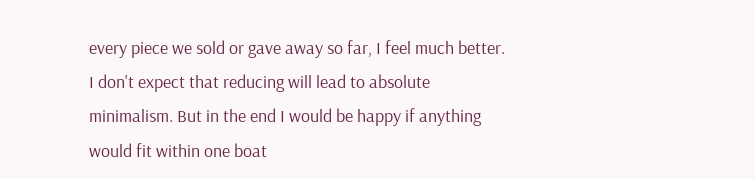every piece we sold or gave away so far, I feel much better. I don't expect that reducing will lead to absolute minimalism. But in the end I would be happy if anything would fit within one boat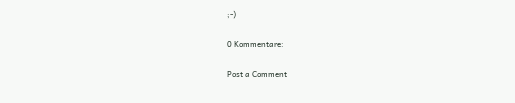;-)

0 Kommentare:

Post a Comment